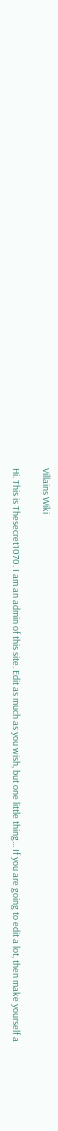Villains Wiki

Hi. This is Thesecret1070. I am an admin of this site. Edit as much as you wish, but one little thing... If you are going to edit a lot, then make yourself a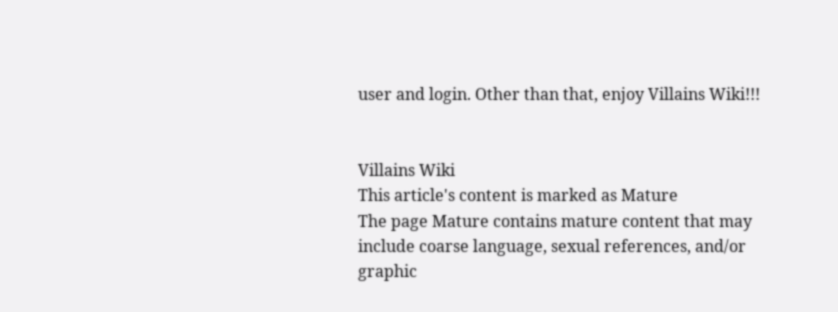user and login. Other than that, enjoy Villains Wiki!!!


Villains Wiki
This article's content is marked as Mature
The page Mature contains mature content that may include coarse language, sexual references, and/or graphic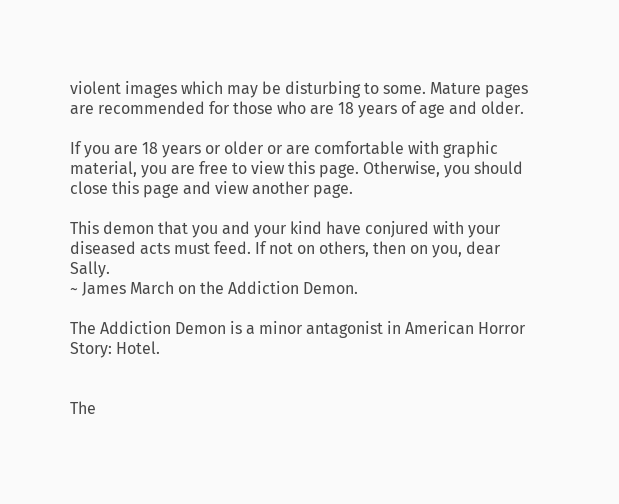violent images which may be disturbing to some. Mature pages are recommended for those who are 18 years of age and older.

If you are 18 years or older or are comfortable with graphic material, you are free to view this page. Otherwise, you should close this page and view another page.

This demon that you and your kind have conjured with your diseased acts must feed. If not on others, then on you, dear Sally.
~ James March on the Addiction Demon.

The Addiction Demon is a minor antagonist in American Horror Story: Hotel.


The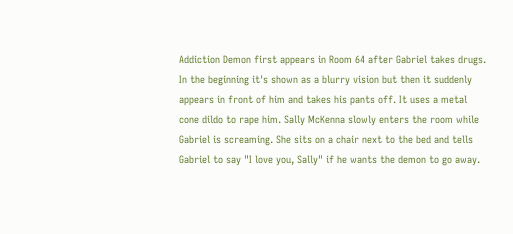Addiction Demon first appears in Room 64 after Gabriel takes drugs. In the beginning it's shown as a blurry vision but then it suddenly appears in front of him and takes his pants off. It uses a metal cone dildo to rape him. Sally McKenna slowly enters the room while Gabriel is screaming. She sits on a chair next to the bed and tells Gabriel to say "I love you, Sally" if he wants the demon to go away.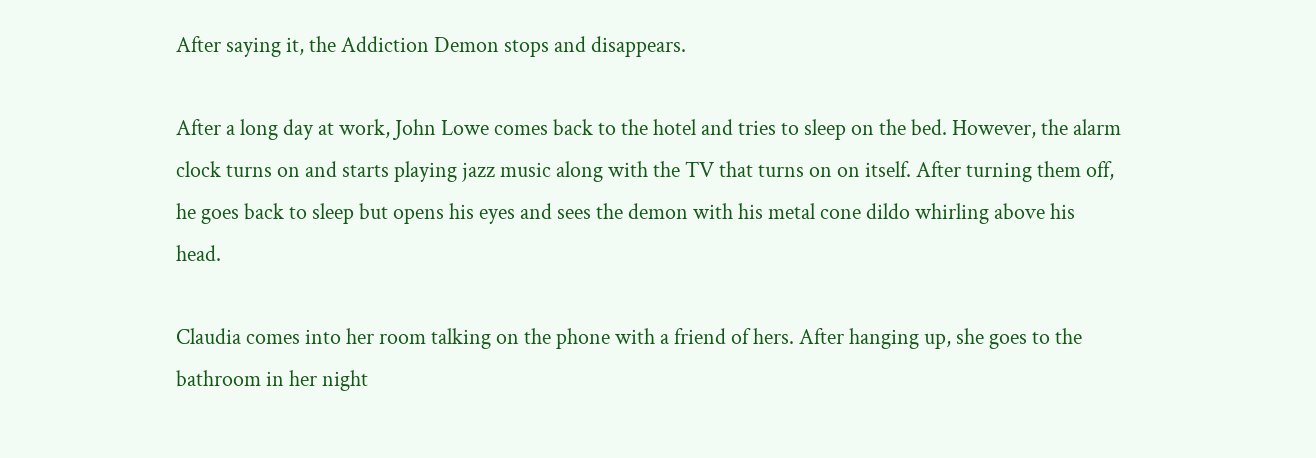After saying it, the Addiction Demon stops and disappears.

After a long day at work, John Lowe comes back to the hotel and tries to sleep on the bed. However, the alarm clock turns on and starts playing jazz music along with the TV that turns on on itself. After turning them off, he goes back to sleep but opens his eyes and sees the demon with his metal cone dildo whirling above his head.

Claudia comes into her room talking on the phone with a friend of hers. After hanging up, she goes to the bathroom in her night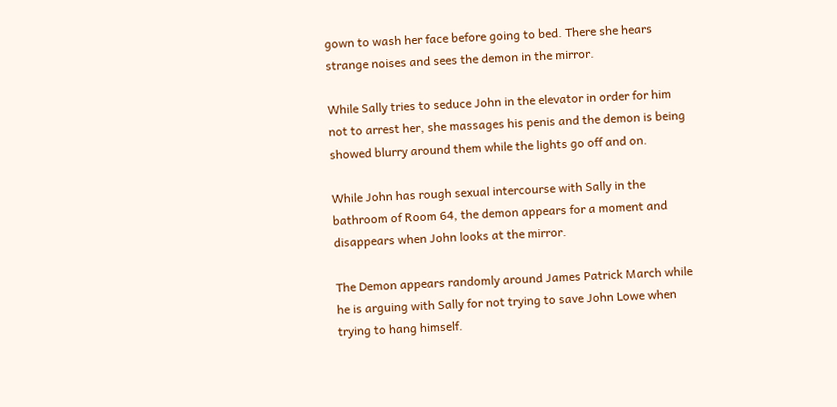gown to wash her face before going to bed. There she hears strange noises and sees the demon in the mirror.

While Sally tries to seduce John in the elevator in order for him not to arrest her, she massages his penis and the demon is being showed blurry around them while the lights go off and on.

While John has rough sexual intercourse with Sally in the bathroom of Room 64, the demon appears for a moment and disappears when John looks at the mirror.

The Demon appears randomly around James Patrick March while he is arguing with Sally for not trying to save John Lowe when trying to hang himself.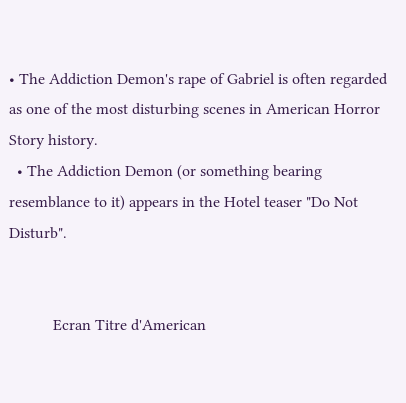• The Addiction Demon's rape of Gabriel is often regarded as one of the most disturbing scenes in American Horror Story history.
  • The Addiction Demon (or something bearing resemblance to it) appears in the Hotel teaser "Do Not Disturb".


           Ecran Titre d'American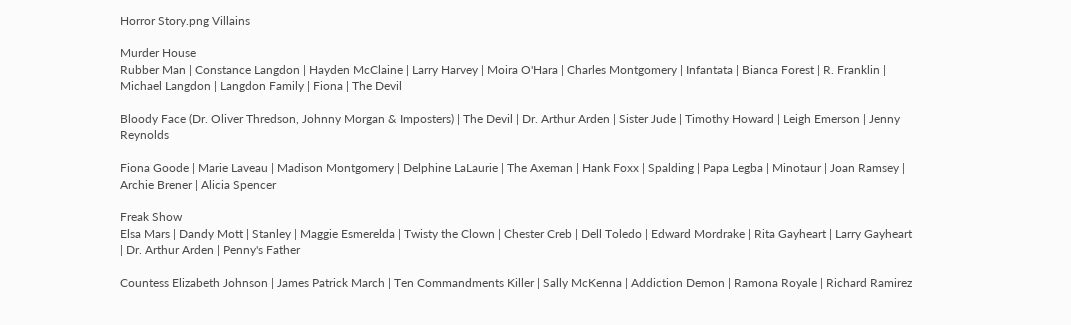Horror Story.png Villains

Murder House
Rubber Man | Constance Langdon | Hayden McClaine | Larry Harvey | Moira O'Hara | Charles Montgomery | Infantata | Bianca Forest | R. Franklin | Michael Langdon | Langdon Family | Fiona | The Devil

Bloody Face (Dr. Oliver Thredson, Johnny Morgan & Imposters) | The Devil | Dr. Arthur Arden | Sister Jude | Timothy Howard | Leigh Emerson | Jenny Reynolds

Fiona Goode | Marie Laveau | Madison Montgomery | Delphine LaLaurie | The Axeman | Hank Foxx | Spalding | Papa Legba | Minotaur | Joan Ramsey | Archie Brener | Alicia Spencer

Freak Show
Elsa Mars | Dandy Mott | Stanley | Maggie Esmerelda | Twisty the Clown | Chester Creb | Dell Toledo | Edward Mordrake | Rita Gayheart | Larry Gayheart | Dr. Arthur Arden | Penny's Father

Countess Elizabeth Johnson | James Patrick March | Ten Commandments Killer | Sally McKenna | Addiction Demon | Ramona Royale | Richard Ramirez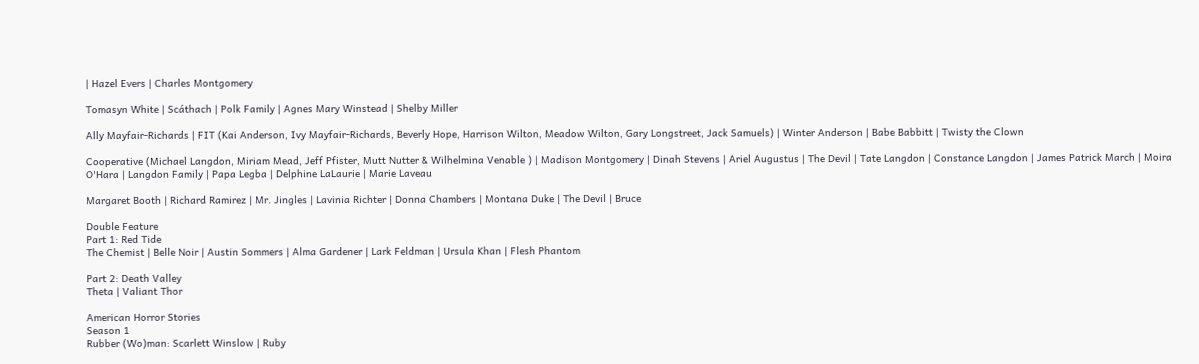| Hazel Evers | Charles Montgomery

Tomasyn White | Scáthach | Polk Family | Agnes Mary Winstead | Shelby Miller

Ally Mayfair-Richards | FIT (Kai Anderson, Ivy Mayfair-Richards, Beverly Hope, Harrison Wilton, Meadow Wilton, Gary Longstreet, Jack Samuels) | Winter Anderson | Babe Babbitt | Twisty the Clown

Cooperative (Michael Langdon, Miriam Mead, Jeff Pfister, Mutt Nutter & Wilhelmina Venable ) | Madison Montgomery | Dinah Stevens | Ariel Augustus | The Devil | Tate Langdon | Constance Langdon | James Patrick March | Moira O'Hara | Langdon Family | Papa Legba | Delphine LaLaurie | Marie Laveau

Margaret Booth | Richard Ramirez | Mr. Jingles | Lavinia Richter | Donna Chambers | Montana Duke | The Devil | Bruce

Double Feature
Part 1: Red Tide
The Chemist | Belle Noir | Austin Sommers | Alma Gardener | Lark Feldman | Ursula Khan | Flesh Phantom

Part 2: Death Valley
Theta | Valiant Thor

American Horror Stories
Season 1
Rubber (Wo)man: Scarlett Winslow | Ruby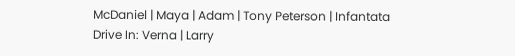McDaniel | Maya | Adam | Tony Peterson | Infantata
Drive In: Verna | Larry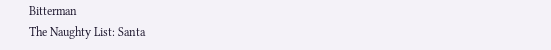Bitterman
The Naughty List: Santa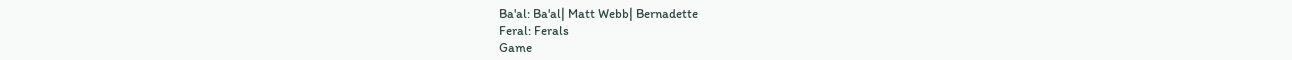Ba'al: Ba'al| Matt Webb| Bernadette
Feral: Ferals
Game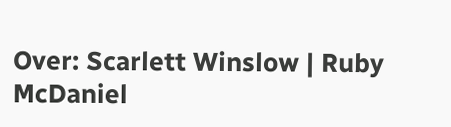Over: Scarlett Winslow | Ruby McDaniel